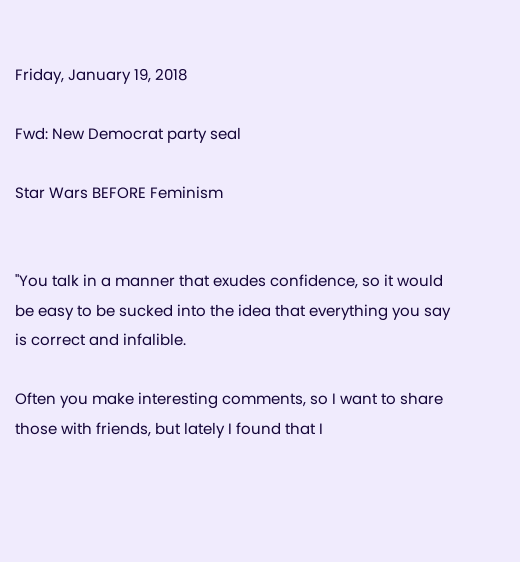Friday, January 19, 2018

Fwd: New Democrat party seal

Star Wars BEFORE Feminism


"You talk in a manner that exudes confidence, so it would be easy to be sucked into the idea that everything you say is correct and infalible.

Often you make interesting comments, so I want to share those with friends, but lately I found that I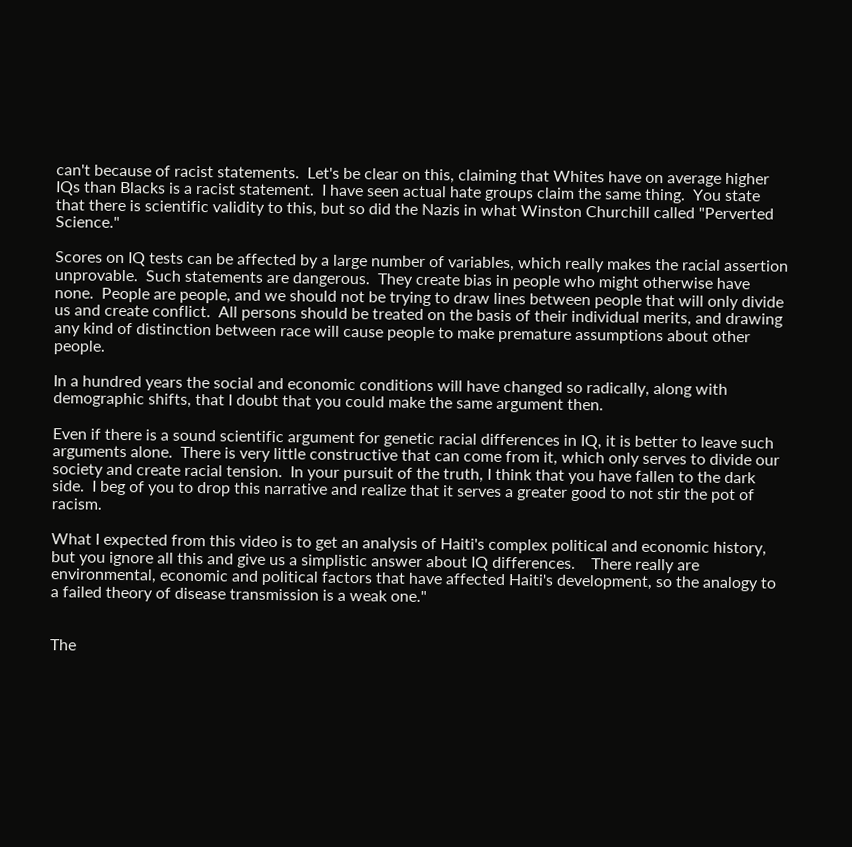can't because of racist statements.  Let's be clear on this, claiming that Whites have on average higher IQs than Blacks is a racist statement.  I have seen actual hate groups claim the same thing.  You state that there is scientific validity to this, but so did the Nazis in what Winston Churchill called "Perverted Science."

Scores on IQ tests can be affected by a large number of variables, which really makes the racial assertion unprovable.  Such statements are dangerous.  They create bias in people who might otherwise have none.  People are people, and we should not be trying to draw lines between people that will only divide us and create conflict.  All persons should be treated on the basis of their individual merits, and drawing any kind of distinction between race will cause people to make premature assumptions about other people.

In a hundred years the social and economic conditions will have changed so radically, along with demographic shifts, that I doubt that you could make the same argument then.

Even if there is a sound scientific argument for genetic racial differences in IQ, it is better to leave such arguments alone.  There is very little constructive that can come from it, which only serves to divide our society and create racial tension.  In your pursuit of the truth, I think that you have fallen to the dark side.  I beg of you to drop this narrative and realize that it serves a greater good to not stir the pot of racism.

What I expected from this video is to get an analysis of Haiti's complex political and economic history, but you ignore all this and give us a simplistic answer about IQ differences.    There really are environmental, economic and political factors that have affected Haiti's development, so the analogy to a failed theory of disease transmission is a weak one."


The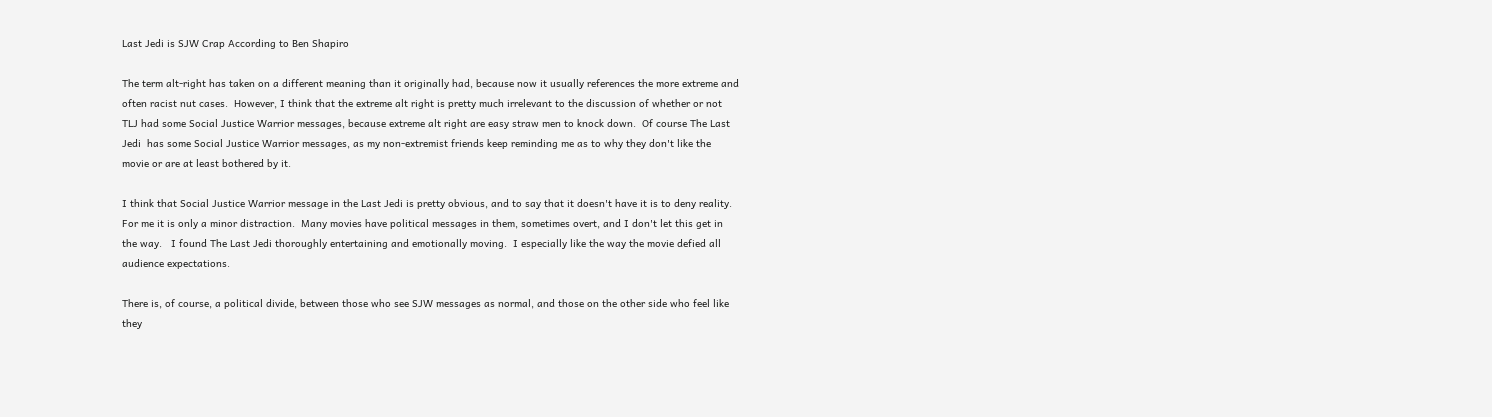Last Jedi is SJW Crap According to Ben Shapiro

The term alt-right has taken on a different meaning than it originally had, because now it usually references the more extreme and often racist nut cases.  However, I think that the extreme alt right is pretty much irrelevant to the discussion of whether or not TLJ had some Social Justice Warrior messages, because extreme alt right are easy straw men to knock down.  Of course The Last Jedi  has some Social Justice Warrior messages, as my non-extremist friends keep reminding me as to why they don't like the movie or are at least bothered by it.

I think that Social Justice Warrior message in the Last Jedi is pretty obvious, and to say that it doesn't have it is to deny reality.  For me it is only a minor distraction.  Many movies have political messages in them, sometimes overt, and I don't let this get in the way.   I found The Last Jedi thoroughly entertaining and emotionally moving.  I especially like the way the movie defied all audience expectations.

There is, of course, a political divide, between those who see SJW messages as normal, and those on the other side who feel like they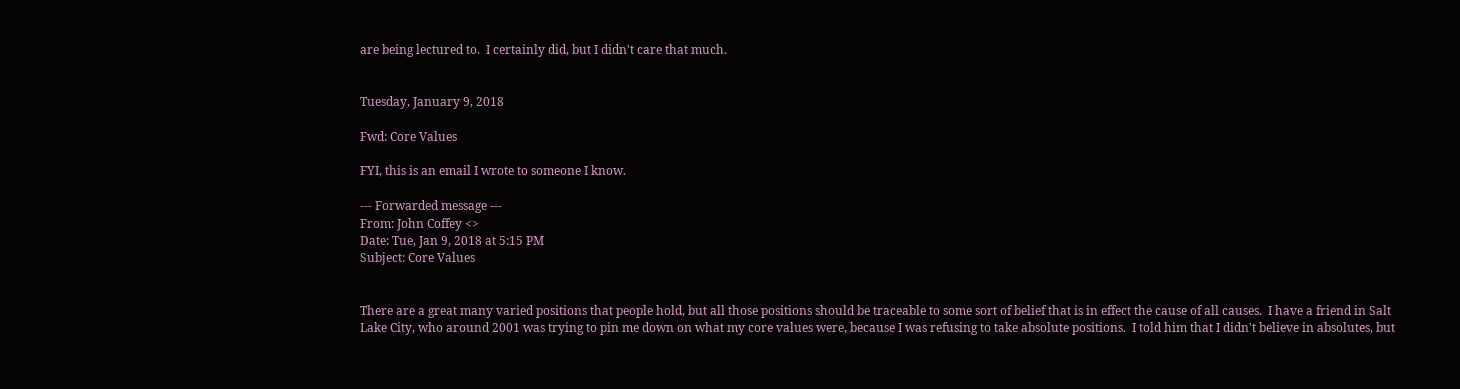are being lectured to.  I certainly did, but I didn't care that much.


Tuesday, January 9, 2018

Fwd: Core Values

FYI, this is an email I wrote to someone I know.

--- Forwarded message ---
From: John Coffey <>
Date: Tue, Jan 9, 2018 at 5:15 PM
Subject: Core Values


There are a great many varied positions that people hold, but all those positions should be traceable to some sort of belief that is in effect the cause of all causes.  I have a friend in Salt Lake City, who around 2001 was trying to pin me down on what my core values were, because I was refusing to take absolute positions.  I told him that I didn't believe in absolutes, but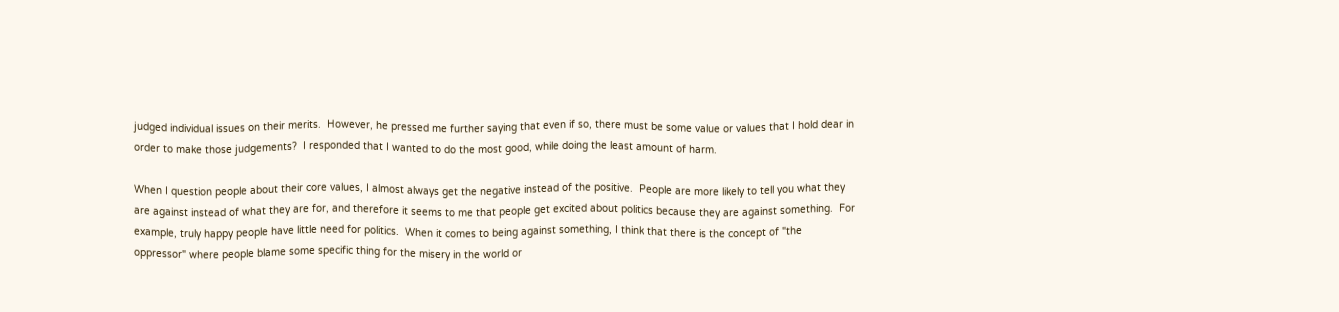judged individual issues on their merits.  However, he pressed me further saying that even if so, there must be some value or values that I hold dear in order to make those judgements?  I responded that I wanted to do the most good, while doing the least amount of harm.

When I question people about their core values, I almost always get the negative instead of the positive.  People are more likely to tell you what they are against instead of what they are for, and therefore it seems to me that people get excited about politics because they are against something.  For example, truly happy people have little need for politics.  When it comes to being against something, I think that there is the concept of "the oppressor" where people blame some specific thing for the misery in the world or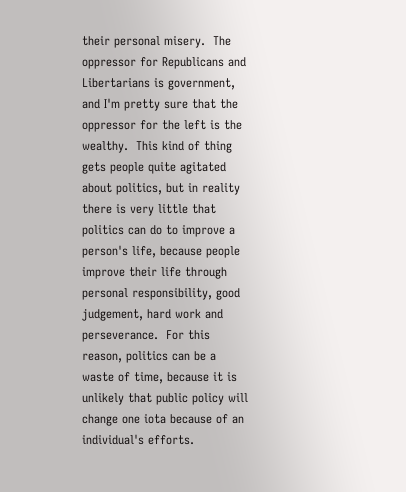their personal misery.  The oppressor for Republicans and Libertarians is government, and I'm pretty sure that the oppressor for the left is the wealthy.  This kind of thing gets people quite agitated about politics, but in reality there is very little that politics can do to improve a person's life, because people improve their life through personal responsibility, good judgement, hard work and perseverance.  For this reason, politics can be a waste of time, because it is unlikely that public policy will change one iota because of an individual's efforts.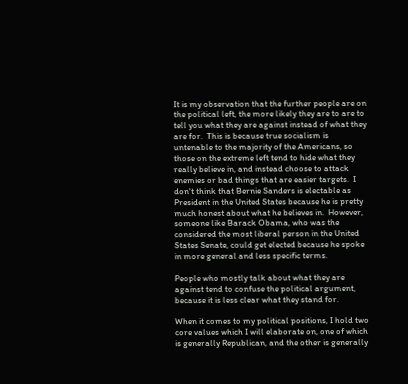It is my observation that the further people are on the political left, the more likely they are to are to tell you what they are against instead of what they are for.  This is because true socialism is untenable to the majority of the Americans, so those on the extreme left tend to hide what they really believe in, and instead choose to attack enemies or bad things that are easier targets.  I don't think that Bernie Sanders is electable as President in the United States because he is pretty much honest about what he believes in.  However, someone like Barack Obama, who was the considered the most liberal person in the United States Senate, could get elected because he spoke in more general and less specific terms.

People who mostly talk about what they are against tend to confuse the political argument, because it is less clear what they stand for.

When it comes to my political positions, I hold two core values which I will elaborate on, one of which is generally Republican, and the other is generally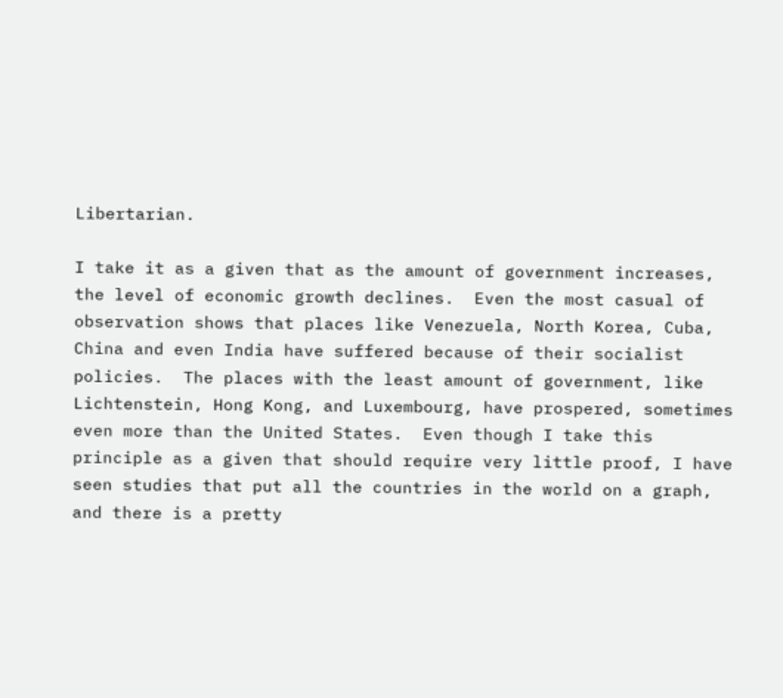Libertarian.

I take it as a given that as the amount of government increases, the level of economic growth declines.  Even the most casual of observation shows that places like Venezuela, North Korea, Cuba, China and even India have suffered because of their socialist policies.  The places with the least amount of government, like Lichtenstein, Hong Kong, and Luxembourg, have prospered, sometimes even more than the United States.  Even though I take this principle as a given that should require very little proof, I have seen studies that put all the countries in the world on a graph, and there is a pretty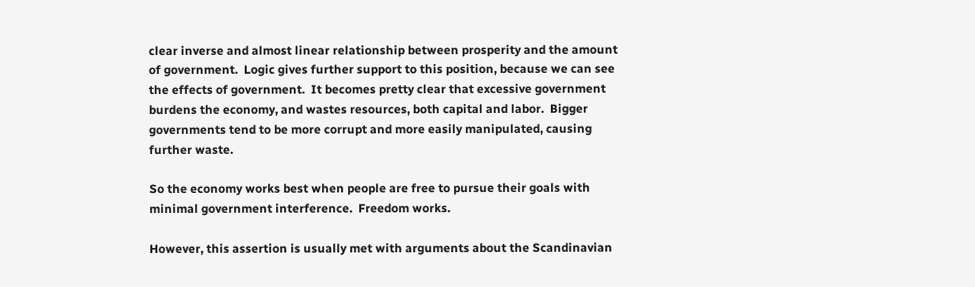clear inverse and almost linear relationship between prosperity and the amount of government.  Logic gives further support to this position, because we can see the effects of government.  It becomes pretty clear that excessive government burdens the economy, and wastes resources, both capital and labor.  Bigger governments tend to be more corrupt and more easily manipulated, causing further waste.

So the economy works best when people are free to pursue their goals with minimal government interference.  Freedom works.

However, this assertion is usually met with arguments about the Scandinavian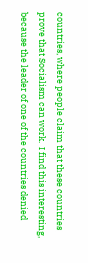countries, where people claim that these countries prove that Socialism can work.  I find this interesting, because the leader of one of the countries denied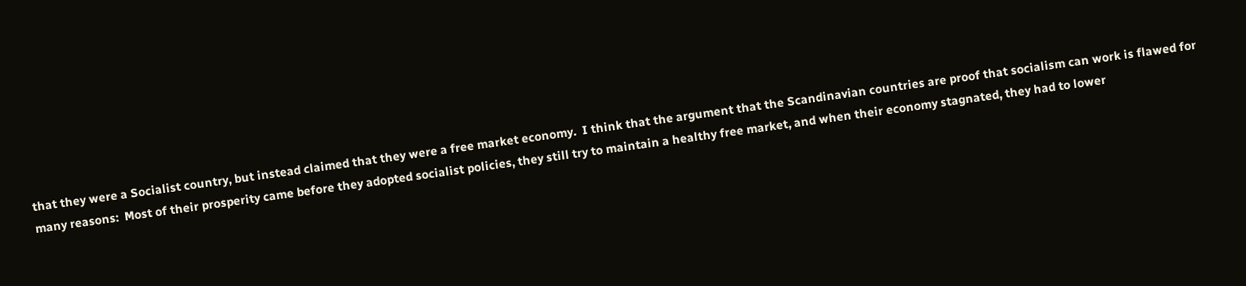that they were a Socialist country, but instead claimed that they were a free market economy.  I think that the argument that the Scandinavian countries are proof that socialism can work is flawed for many reasons:  Most of their prosperity came before they adopted socialist policies, they still try to maintain a healthy free market, and when their economy stagnated, they had to lower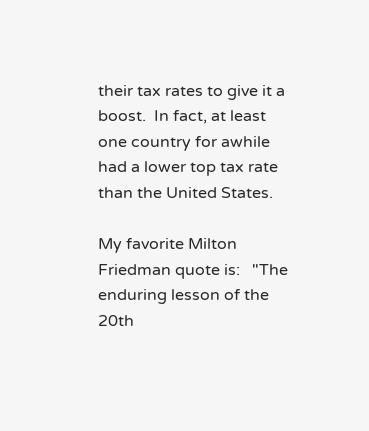their tax rates to give it a boost.  In fact, at least one country for awhile had a lower top tax rate than the United States.

My favorite Milton Friedman quote is:   "The enduring lesson of the 20th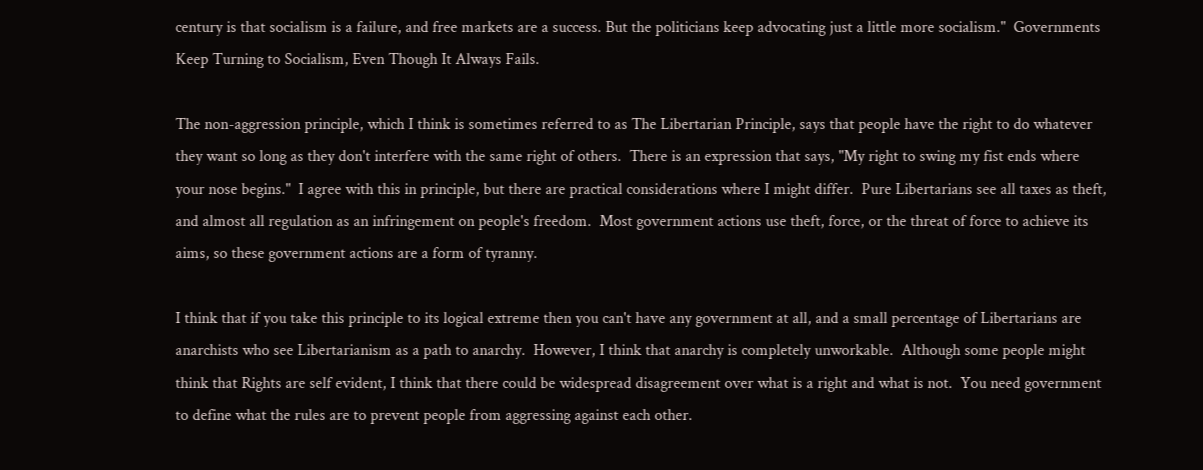century is that socialism is a failure, and free markets are a success. But the politicians keep advocating just a little more socialism."  Governments Keep Turning to Socialism, Even Though It Always Fails.

The non-aggression principle, which I think is sometimes referred to as The Libertarian Principle, says that people have the right to do whatever they want so long as they don't interfere with the same right of others.  There is an expression that says, "My right to swing my fist ends where your nose begins."  I agree with this in principle, but there are practical considerations where I might differ.  Pure Libertarians see all taxes as theft, and almost all regulation as an infringement on people's freedom.  Most government actions use theft, force, or the threat of force to achieve its aims, so these government actions are a form of tyranny.

I think that if you take this principle to its logical extreme then you can't have any government at all, and a small percentage of Libertarians are anarchists who see Libertarianism as a path to anarchy.  However, I think that anarchy is completely unworkable.  Although some people might think that Rights are self evident, I think that there could be widespread disagreement over what is a right and what is not.  You need government to define what the rules are to prevent people from aggressing against each other.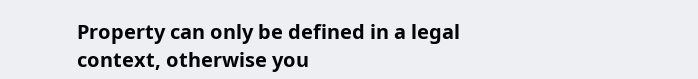Property can only be defined in a legal context, otherwise you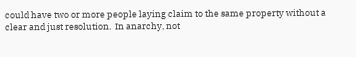could have two or more people laying claim to the same property without a clear and just resolution.  In anarchy, not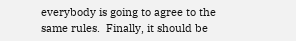everybody is going to agree to the same rules.  Finally, it should be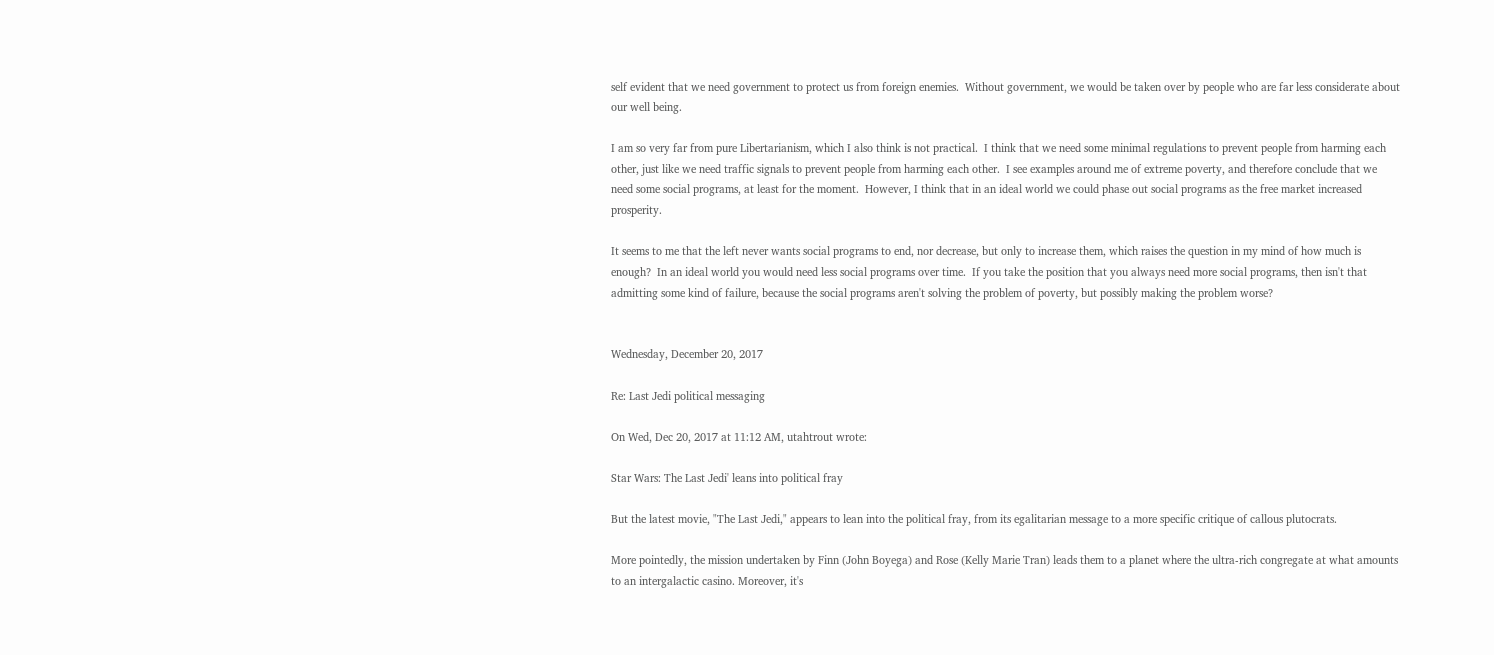self evident that we need government to protect us from foreign enemies.  Without government, we would be taken over by people who are far less considerate about our well being.

I am so very far from pure Libertarianism, which I also think is not practical.  I think that we need some minimal regulations to prevent people from harming each other, just like we need traffic signals to prevent people from harming each other.  I see examples around me of extreme poverty, and therefore conclude that we need some social programs, at least for the moment.  However, I think that in an ideal world we could phase out social programs as the free market increased prosperity.

It seems to me that the left never wants social programs to end, nor decrease, but only to increase them, which raises the question in my mind of how much is enough?  In an ideal world you would need less social programs over time.  If you take the position that you always need more social programs, then isn't that admitting some kind of failure, because the social programs aren't solving the problem of poverty, but possibly making the problem worse?


Wednesday, December 20, 2017

Re: Last Jedi political messaging

On Wed, Dec 20, 2017 at 11:12 AM, utahtrout wrote:

Star Wars: The Last Jedi' leans into political fray

But the latest movie, "The Last Jedi," appears to lean into the political fray, from its egalitarian message to a more specific critique of callous plutocrats.

More pointedly, the mission undertaken by Finn (John Boyega) and Rose (Kelly Marie Tran) leads them to a planet where the ultra-rich congregate at what amounts to an intergalactic casino. Moreover, it's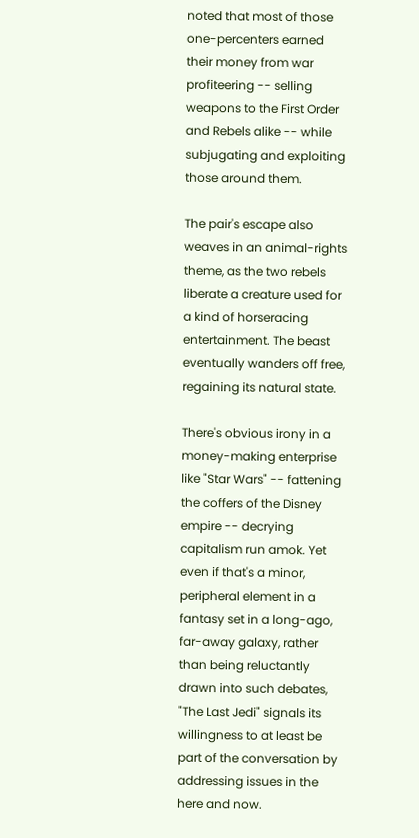noted that most of those one-percenters earned their money from war profiteering -- selling weapons to the First Order and Rebels alike -- while subjugating and exploiting those around them.

The pair's escape also weaves in an animal-rights theme, as the two rebels liberate a creature used for a kind of horseracing entertainment. The beast eventually wanders off free, regaining its natural state.

There's obvious irony in a money-making enterprise like "Star Wars" -- fattening the coffers of the Disney empire -- decrying capitalism run amok. Yet even if that's a minor, peripheral element in a fantasy set in a long-ago, far-away galaxy, rather than being reluctantly drawn into such debates, "The Last Jedi" signals its willingness to at least be part of the conversation by addressing issues in the here and now.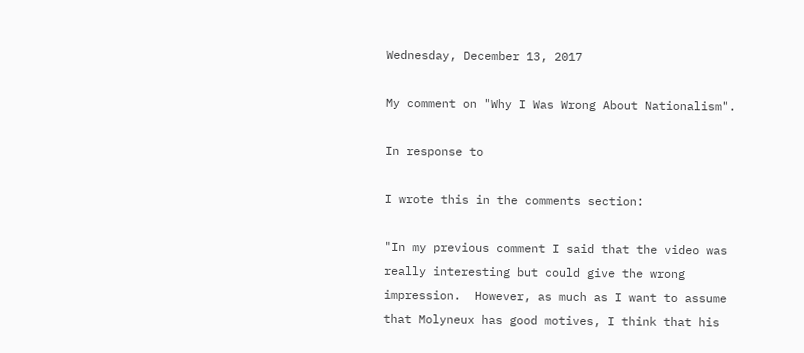Wednesday, December 13, 2017

My comment on "Why I Was Wrong About Nationalism".

In response to

I wrote this in the comments section:

"In my previous comment I said that the video was really interesting but could give the wrong impression.  However, as much as I want to assume that Molyneux has good motives, I think that his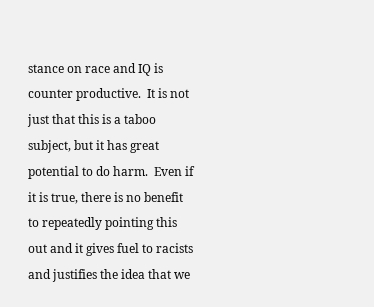stance on race and IQ is counter productive.  It is not just that this is a taboo subject, but it has great potential to do harm.  Even if it is true, there is no benefit to repeatedly pointing this out and it gives fuel to racists and justifies the idea that we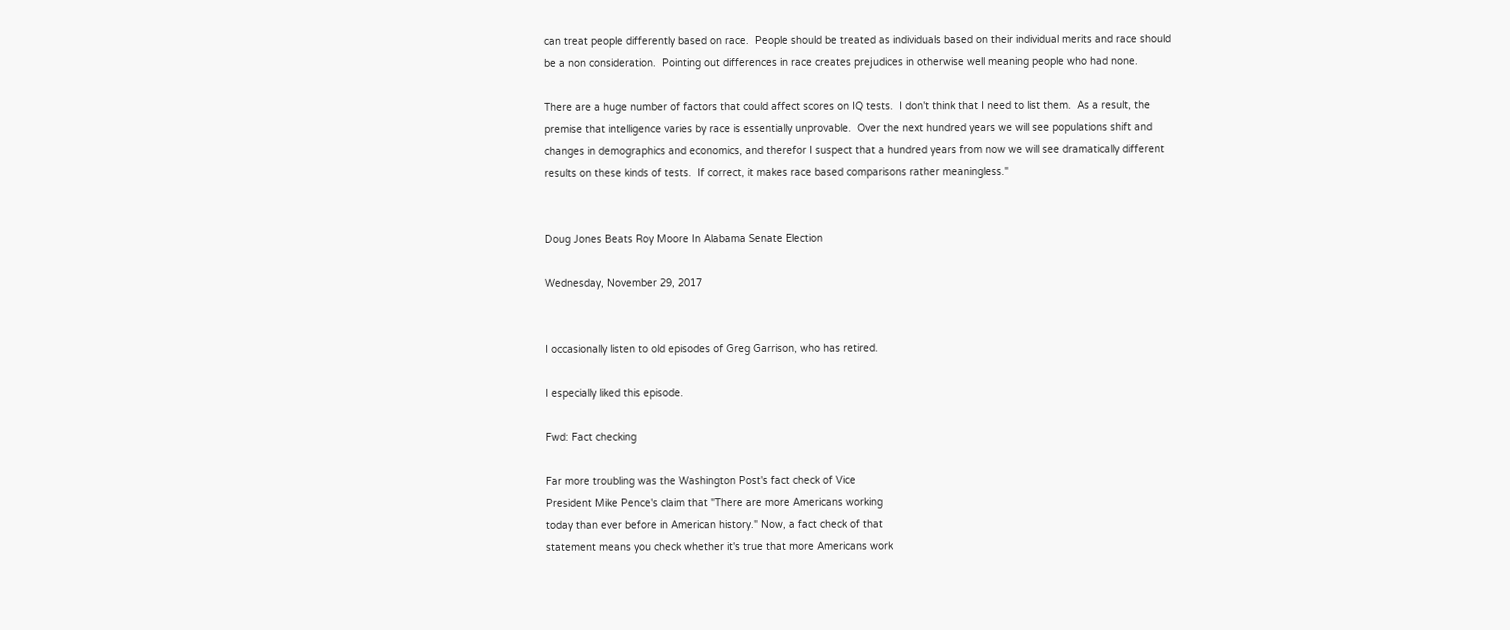can treat people differently based on race.  People should be treated as individuals based on their individual merits and race should be a non consideration.  Pointing out differences in race creates prejudices in otherwise well meaning people who had none.

There are a huge number of factors that could affect scores on IQ tests.  I don't think that I need to list them.  As a result, the premise that intelligence varies by race is essentially unprovable.  Over the next hundred years we will see populations shift and changes in demographics and economics, and therefor I suspect that a hundred years from now we will see dramatically different results on these kinds of tests.  If correct, it makes race based comparisons rather meaningless."


Doug Jones Beats Roy Moore In Alabama Senate Election

Wednesday, November 29, 2017


I occasionally listen to old episodes of Greg Garrison, who has retired.

I especially liked this episode.

Fwd: Fact checking

Far more troubling was the Washington Post's fact check of Vice
President Mike Pence's claim that "There are more Americans working
today than ever before in American history." Now, a fact check of that
statement means you check whether it's true that more Americans work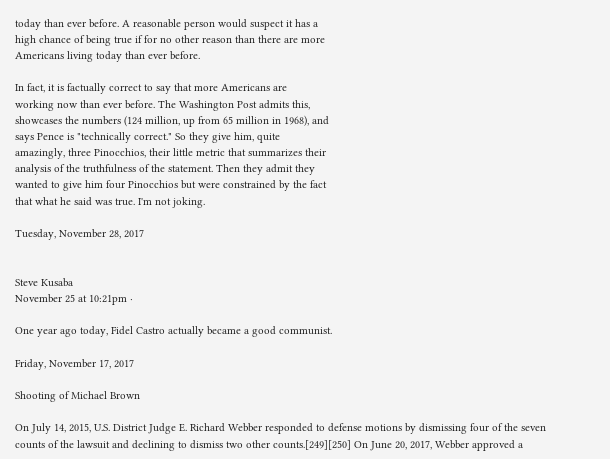today than ever before. A reasonable person would suspect it has a
high chance of being true if for no other reason than there are more
Americans living today than ever before.

In fact, it is factually correct to say that more Americans are
working now than ever before. The Washington Post admits this,
showcases the numbers (124 million, up from 65 million in 1968), and
says Pence is "technically correct." So they give him, quite
amazingly, three Pinocchios, their little metric that summarizes their
analysis of the truthfulness of the statement. Then they admit they
wanted to give him four Pinocchios but were constrained by the fact
that what he said was true. I'm not joking.

Tuesday, November 28, 2017


Steve Kusaba
November 25 at 10:21pm ·

One year ago today, Fidel Castro actually became a good communist.

Friday, November 17, 2017

Shooting of Michael Brown

On July 14, 2015, U.S. District Judge E. Richard Webber responded to defense motions by dismissing four of the seven counts of the lawsuit and declining to dismiss two other counts.[249][250] On June 20, 2017, Webber approved a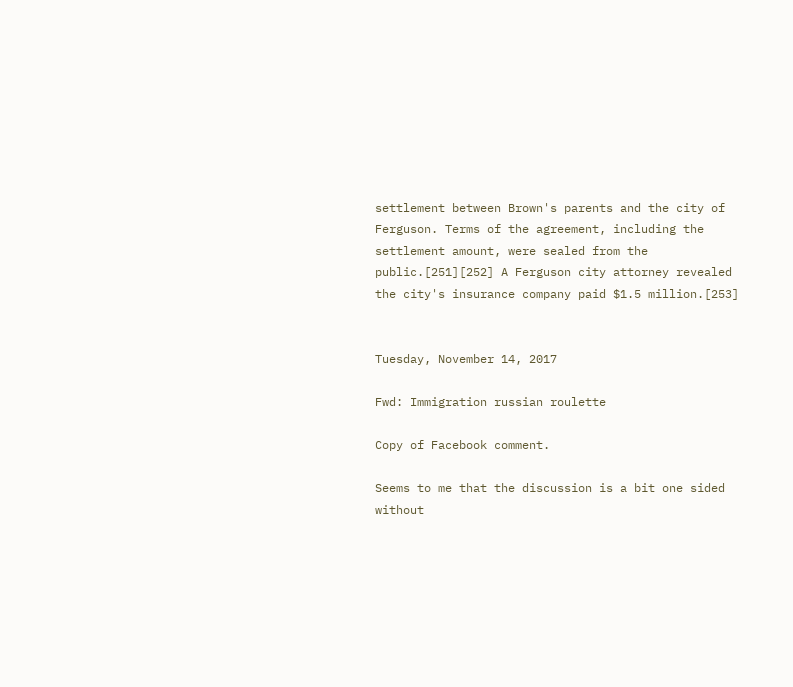settlement between Brown's parents and the city of Ferguson. Terms of the agreement, including the settlement amount, were sealed from the public.[251][252] A Ferguson city attorney revealed the city's insurance company paid $1.5 million.[253]


Tuesday, November 14, 2017

Fwd: Immigration russian roulette

Copy of Facebook comment.

Seems to me that the discussion is a bit one sided without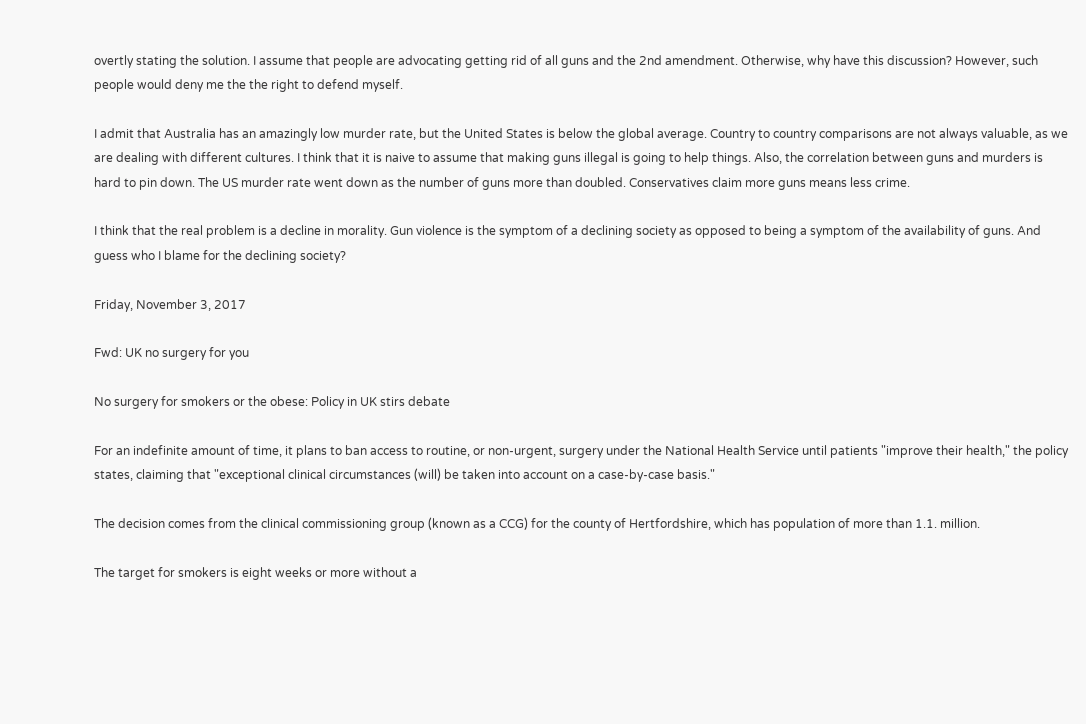overtly stating the solution. I assume that people are advocating getting rid of all guns and the 2nd amendment. Otherwise, why have this discussion? However, such people would deny me the the right to defend myself.

I admit that Australia has an amazingly low murder rate, but the United States is below the global average. Country to country comparisons are not always valuable, as we are dealing with different cultures. I think that it is naive to assume that making guns illegal is going to help things. Also, the correlation between guns and murders is hard to pin down. The US murder rate went down as the number of guns more than doubled. Conservatives claim more guns means less crime.

I think that the real problem is a decline in morality. Gun violence is the symptom of a declining society as opposed to being a symptom of the availability of guns. And guess who I blame for the declining society?

Friday, November 3, 2017

Fwd: UK no surgery for you

No surgery for smokers or the obese: Policy in UK stirs debate

For an indefinite amount of time, it plans to ban access to routine, or non-urgent, surgery under the National Health Service until patients "improve their health," the policy states, claiming that "exceptional clinical circumstances (will) be taken into account on a case-by-case basis."

The decision comes from the clinical commissioning group (known as a CCG) for the county of Hertfordshire, which has population of more than 1.1. million.

The target for smokers is eight weeks or more without a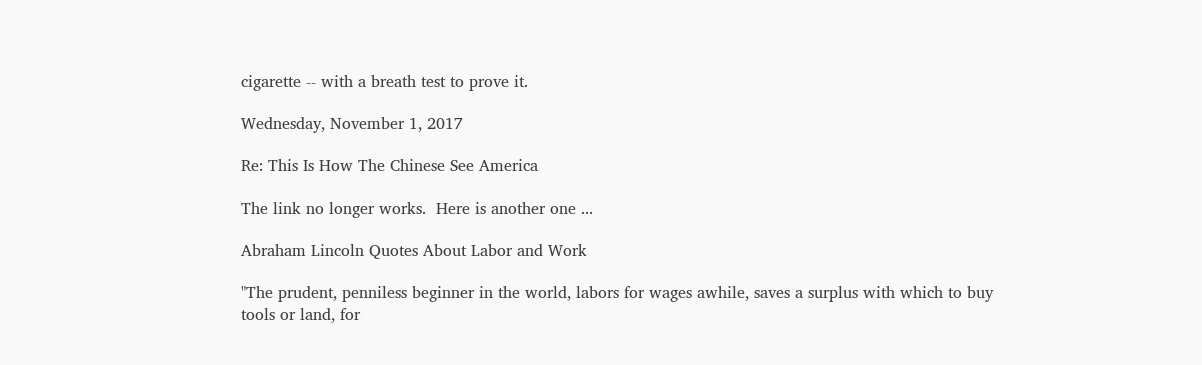cigarette -- with a breath test to prove it.

Wednesday, November 1, 2017

Re: This Is How The Chinese See America

The link no longer works.  Here is another one ...

Abraham Lincoln Quotes About Labor and Work

"The prudent, penniless beginner in the world, labors for wages awhile, saves a surplus with which to buy tools or land, for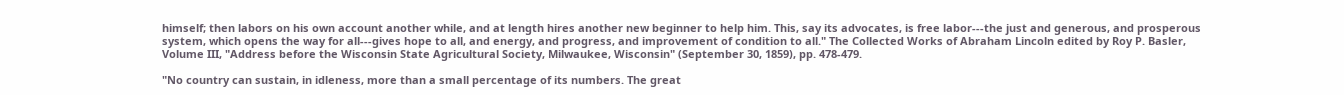himself; then labors on his own account another while, and at length hires another new beginner to help him. This, say its advocates, is free labor---the just and generous, and prosperous system, which opens the way for all---gives hope to all, and energy, and progress, and improvement of condition to all." The Collected Works of Abraham Lincoln edited by Roy P. Basler, Volume III, "Address before the Wisconsin State Agricultural Society, Milwaukee, Wisconsin" (September 30, 1859), pp. 478-479.

"No country can sustain, in idleness, more than a small percentage of its numbers. The great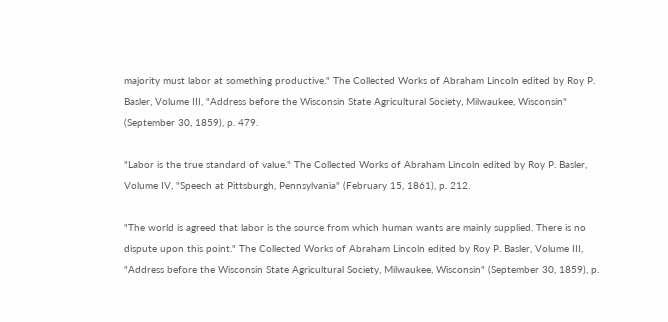majority must labor at something productive." The Collected Works of Abraham Lincoln edited by Roy P. Basler, Volume III, "Address before the Wisconsin State Agricultural Society, Milwaukee, Wisconsin" (September 30, 1859), p. 479.

"Labor is the true standard of value." The Collected Works of Abraham Lincoln edited by Roy P. Basler, Volume IV, "Speech at Pittsburgh, Pennsylvania" (February 15, 1861), p. 212.

"The world is agreed that labor is the source from which human wants are mainly supplied. There is no dispute upon this point." The Collected Works of Abraham Lincoln edited by Roy P. Basler, Volume III, "Address before the Wisconsin State Agricultural Society, Milwaukee, Wisconsin" (September 30, 1859), p.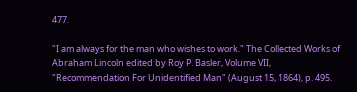477.

"I am always for the man who wishes to work." The Collected Works of Abraham Lincoln edited by Roy P. Basler, Volume VII, "Recommendation For Unidentified Man" (August 15, 1864), p. 495.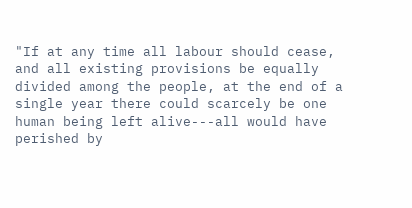"If at any time all labour should cease, and all existing provisions be equally divided among the people, at the end of a single year there could scarcely be one human being left alive---all would have perished by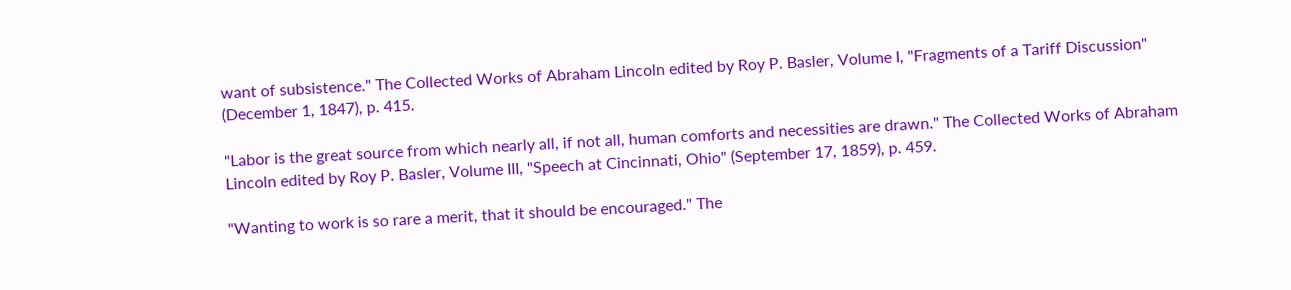want of subsistence." The Collected Works of Abraham Lincoln edited by Roy P. Basler, Volume I, "Fragments of a Tariff Discussion" (December 1, 1847), p. 415.

"Labor is the great source from which nearly all, if not all, human comforts and necessities are drawn." The Collected Works of Abraham Lincoln edited by Roy P. Basler, Volume III, "Speech at Cincinnati, Ohio" (September 17, 1859), p. 459.

"Wanting to work is so rare a merit, that it should be encouraged." The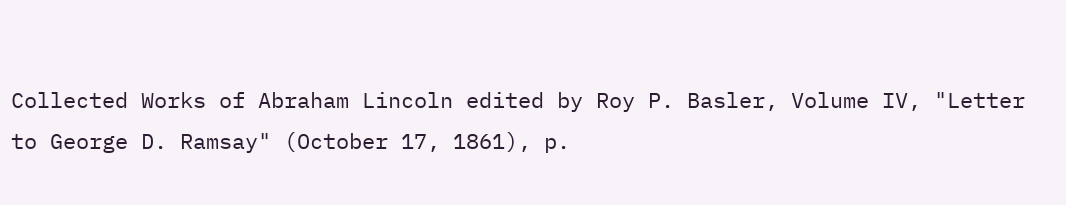Collected Works of Abraham Lincoln edited by Roy P. Basler, Volume IV, "Letter to George D. Ramsay" (October 17, 1861), p.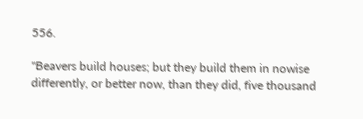556.

"Beavers build houses; but they build them in nowise differently, or better now, than they did, five thousand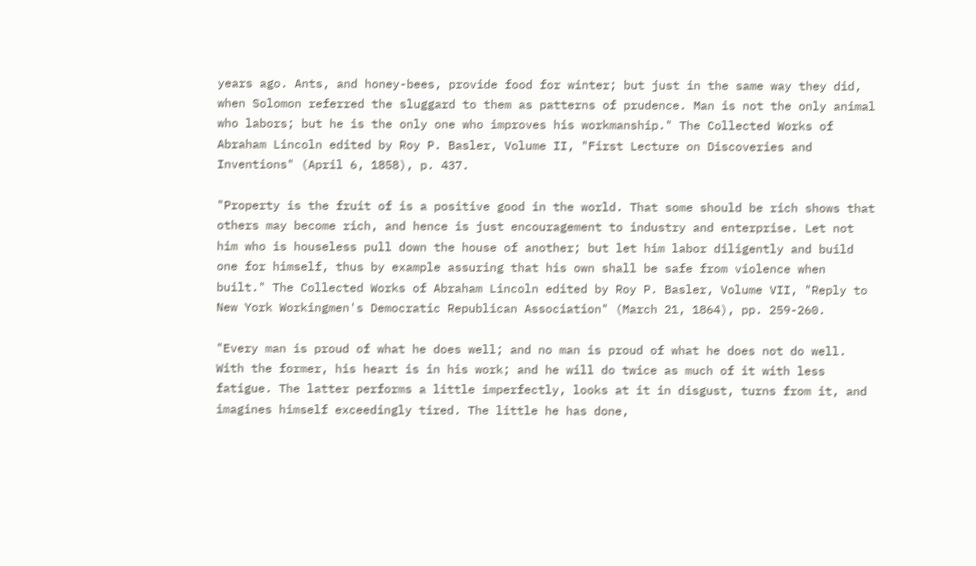years ago. Ants, and honey-bees, provide food for winter; but just in the same way they did, when Solomon referred the sluggard to them as patterns of prudence. Man is not the only animal who labors; but he is the only one who improves his workmanship." The Collected Works of Abraham Lincoln edited by Roy P. Basler, Volume II, "First Lecture on Discoveries and Inventions" (April 6, 1858), p. 437.

"Property is the fruit of is a positive good in the world. That some should be rich shows that others may become rich, and hence is just encouragement to industry and enterprise. Let not him who is houseless pull down the house of another; but let him labor diligently and build one for himself, thus by example assuring that his own shall be safe from violence when built." The Collected Works of Abraham Lincoln edited by Roy P. Basler, Volume VII, "Reply to New York Workingmen's Democratic Republican Association" (March 21, 1864), pp. 259-260.

"Every man is proud of what he does well; and no man is proud of what he does not do well. With the former, his heart is in his work; and he will do twice as much of it with less fatigue. The latter performs a little imperfectly, looks at it in disgust, turns from it, and imagines himself exceedingly tired. The little he has done,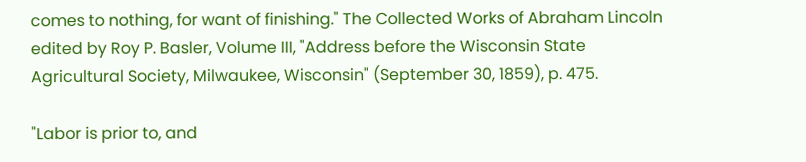comes to nothing, for want of finishing." The Collected Works of Abraham Lincoln edited by Roy P. Basler, Volume III, "Address before the Wisconsin State Agricultural Society, Milwaukee, Wisconsin" (September 30, 1859), p. 475.

"Labor is prior to, and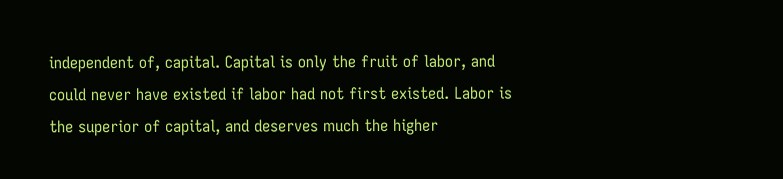independent of, capital. Capital is only the fruit of labor, and could never have existed if labor had not first existed. Labor is the superior of capital, and deserves much the higher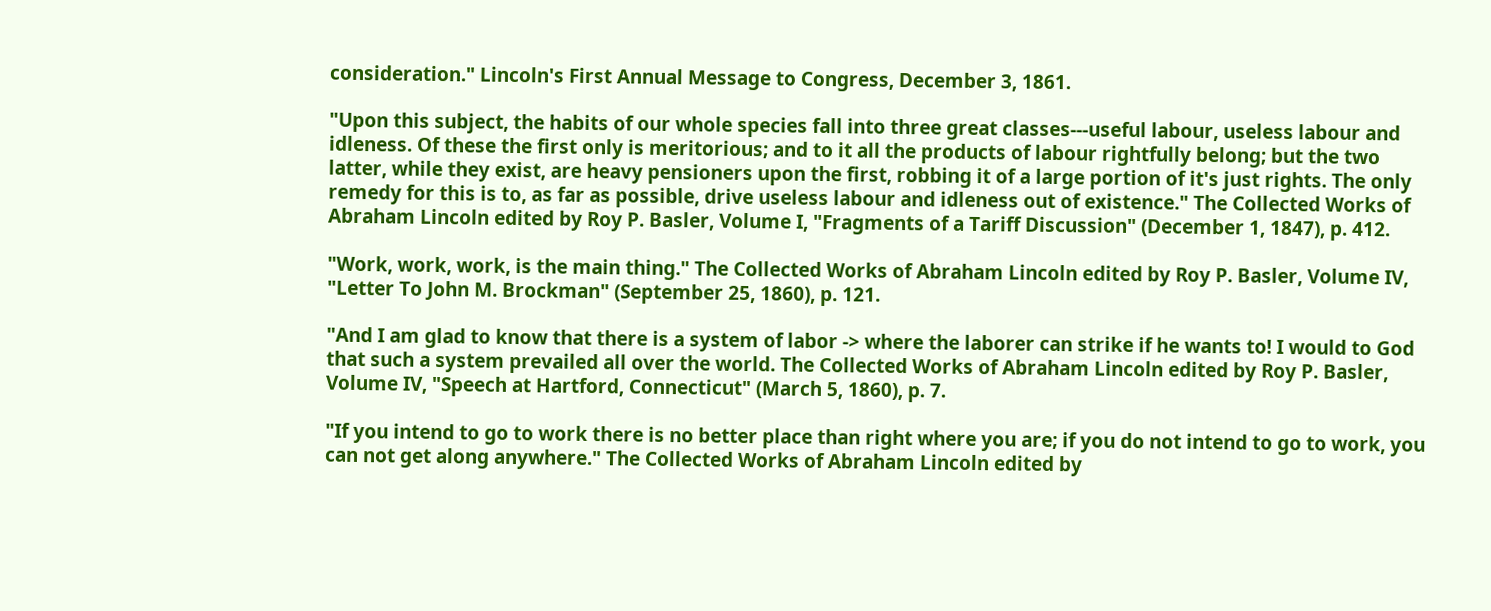consideration." Lincoln's First Annual Message to Congress, December 3, 1861.

"Upon this subject, the habits of our whole species fall into three great classes---useful labour, useless labour and idleness. Of these the first only is meritorious; and to it all the products of labour rightfully belong; but the two latter, while they exist, are heavy pensioners upon the first, robbing it of a large portion of it's just rights. The only remedy for this is to, as far as possible, drive useless labour and idleness out of existence." The Collected Works of Abraham Lincoln edited by Roy P. Basler, Volume I, "Fragments of a Tariff Discussion" (December 1, 1847), p. 412.

"Work, work, work, is the main thing." The Collected Works of Abraham Lincoln edited by Roy P. Basler, Volume IV, "Letter To John M. Brockman" (September 25, 1860), p. 121.

"And I am glad to know that there is a system of labor -> where the laborer can strike if he wants to! I would to God that such a system prevailed all over the world. The Collected Works of Abraham Lincoln edited by Roy P. Basler, Volume IV, "Speech at Hartford, Connecticut" (March 5, 1860), p. 7.

"If you intend to go to work there is no better place than right where you are; if you do not intend to go to work, you can not get along anywhere." The Collected Works of Abraham Lincoln edited by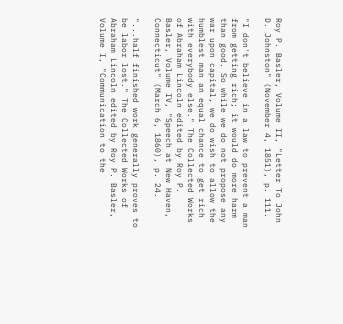Roy P. Basler, Volume II, "Letter To John D. Johnston" (November 4, 1851), p. 111.

"I don't believe in a law to prevent a man from getting rich; it would do more harm than good. So while we do not propose any war upon capital, we do wish to allow the humblest man an equal chance to get rich with everybody else." The Collected Works of Abraham Lincoln edited by Roy P. Basler, Volume IV, "Speech at New Haven, Connecticut" (March 6, 1860), p. 24.

"...half finished work generally proves to be labor lost." The Collected Works of Abraham Lincoln edited by Roy P. Basler, Volume I, "Communication to the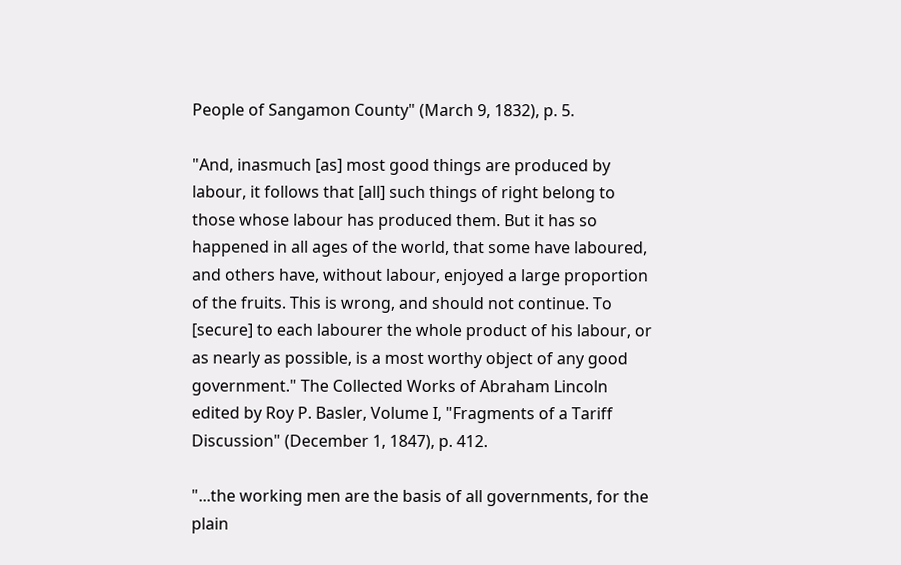People of Sangamon County" (March 9, 1832), p. 5.

"And, inasmuch [as] most good things are produced by labour, it follows that [all] such things of right belong to those whose labour has produced them. But it has so happened in all ages of the world, that some have laboured, and others have, without labour, enjoyed a large proportion of the fruits. This is wrong, and should not continue. To [secure] to each labourer the whole product of his labour, or as nearly as possible, is a most worthy object of any good government." The Collected Works of Abraham Lincoln edited by Roy P. Basler, Volume I, "Fragments of a Tariff Discussion" (December 1, 1847), p. 412.

"...the working men are the basis of all governments, for the plain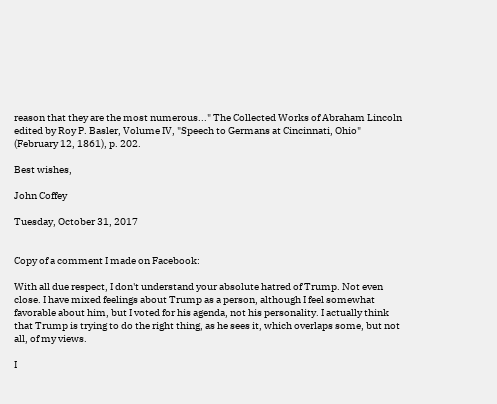reason that they are the most numerous..." The Collected Works of Abraham Lincoln edited by Roy P. Basler, Volume IV, "Speech to Germans at Cincinnati, Ohio" (February 12, 1861), p. 202.

Best wishes,

John Coffey

Tuesday, October 31, 2017


Copy of a comment I made on Facebook:

With all due respect, I don't understand your absolute hatred of Trump. Not even close. I have mixed feelings about Trump as a person, although I feel somewhat favorable about him, but I voted for his agenda, not his personality. I actually think that Trump is trying to do the right thing, as he sees it, which overlaps some, but not all, of my views.

I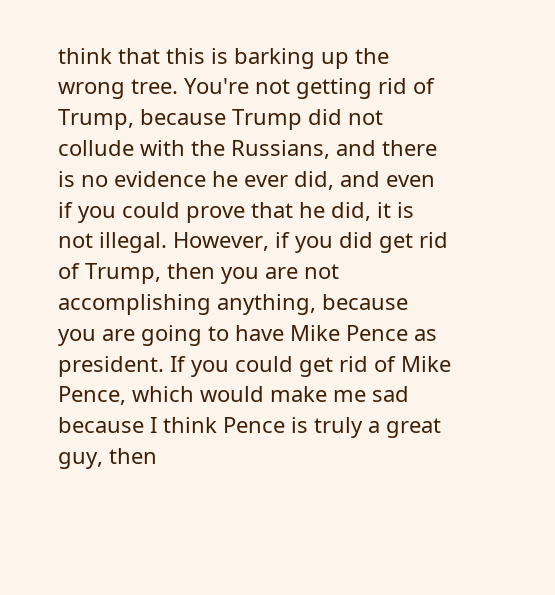think that this is barking up the wrong tree. You're not getting rid of Trump, because Trump did not collude with the Russians, and there is no evidence he ever did, and even if you could prove that he did, it is not illegal. However, if you did get rid of Trump, then you are not accomplishing anything, because you are going to have Mike Pence as president. If you could get rid of Mike Pence, which would make me sad because I think Pence is truly a great guy, then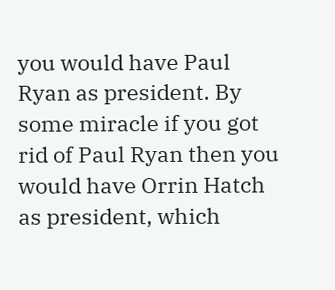you would have Paul Ryan as president. By some miracle if you got rid of Paul Ryan then you would have Orrin Hatch as president, which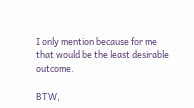I only mention because for me that would be the least desirable outcome.

BTW,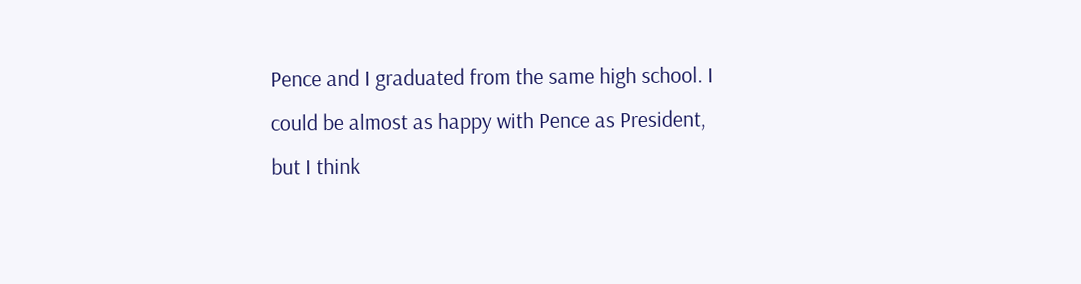Pence and I graduated from the same high school. I could be almost as happy with Pence as President, but I think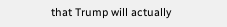that Trump will actually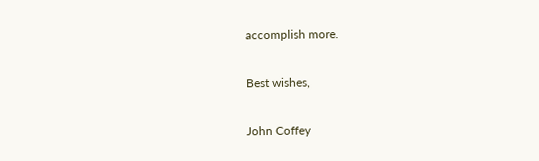accomplish more.

Best wishes,

John Coffey